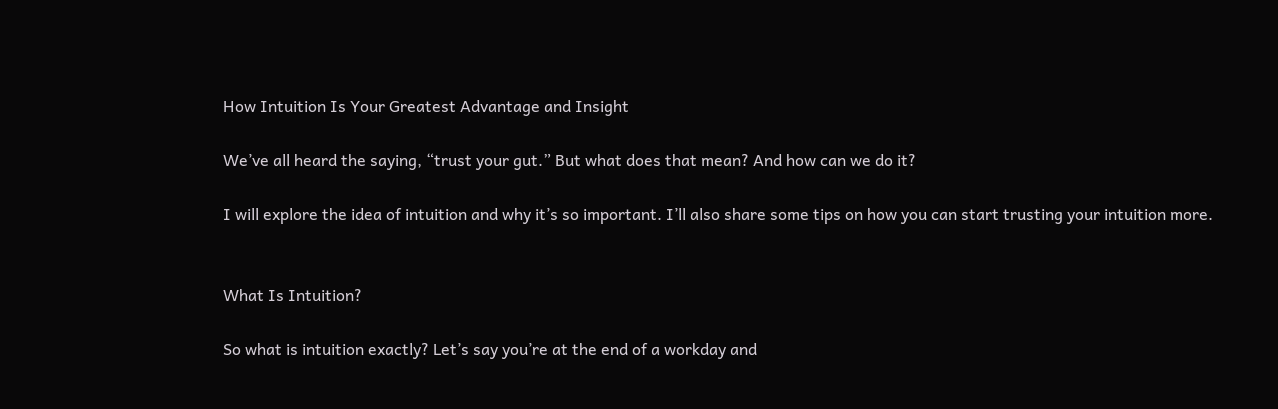How Intuition Is Your Greatest Advantage and Insight

We’ve all heard the saying, “trust your gut.” But what does that mean? And how can we do it?

I will explore the idea of intuition and why it’s so important. I’ll also share some tips on how you can start trusting your intuition more.


What Is Intuition?

So what is intuition exactly? Let’s say you’re at the end of a workday and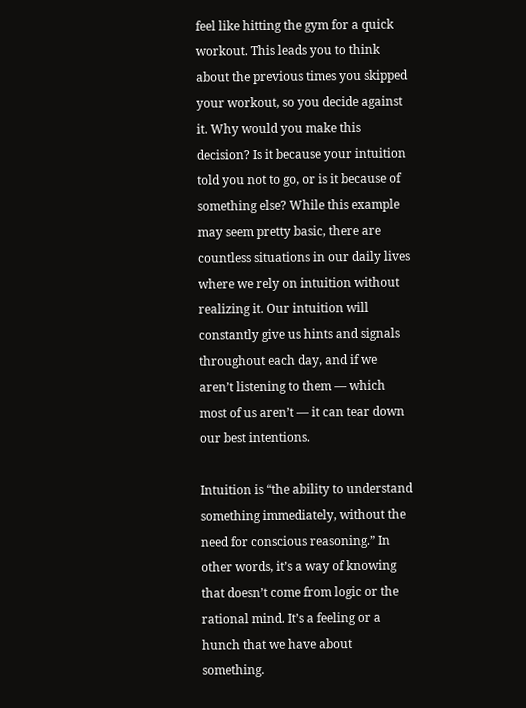feel like hitting the gym for a quick workout. This leads you to think about the previous times you skipped your workout, so you decide against it. Why would you make this decision? Is it because your intuition told you not to go, or is it because of something else? While this example may seem pretty basic, there are countless situations in our daily lives where we rely on intuition without realizing it. Our intuition will constantly give us hints and signals throughout each day, and if we aren’t listening to them — which most of us aren’t — it can tear down our best intentions.

Intuition is “the ability to understand something immediately, without the need for conscious reasoning.” In other words, it’s a way of knowing that doesn’t come from logic or the rational mind. It’s a feeling or a hunch that we have about something.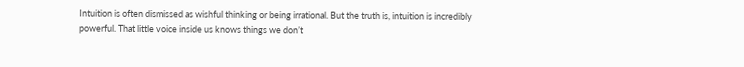Intuition is often dismissed as wishful thinking or being irrational. But the truth is, intuition is incredibly powerful. That little voice inside us knows things we don’t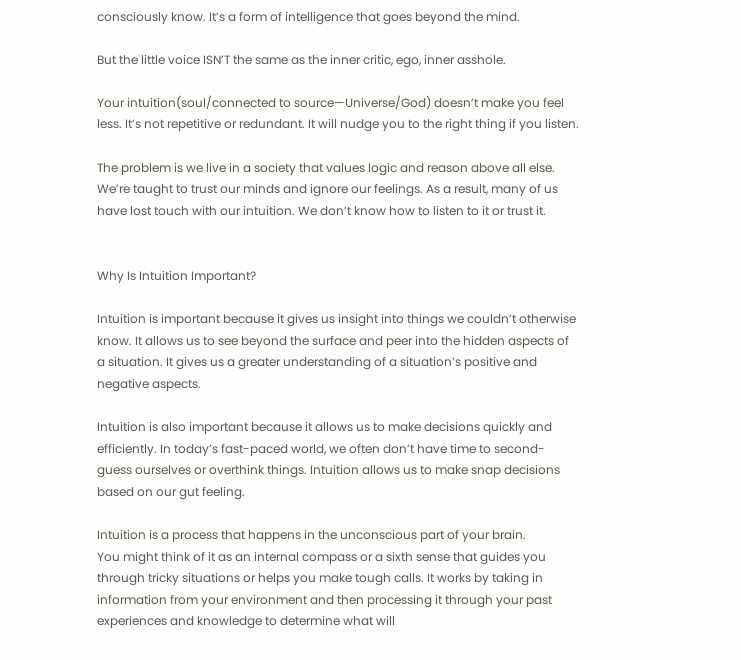consciously know. It’s a form of intelligence that goes beyond the mind.

But the little voice ISN’T the same as the inner critic, ego, inner asshole.

Your intuition(soul/connected to source—Universe/God) doesn’t make you feel less. It’s not repetitive or redundant. It will nudge you to the right thing if you listen.

The problem is we live in a society that values logic and reason above all else. We’re taught to trust our minds and ignore our feelings. As a result, many of us have lost touch with our intuition. We don’t know how to listen to it or trust it.


Why Is Intuition Important?

Intuition is important because it gives us insight into things we couldn’t otherwise know. It allows us to see beyond the surface and peer into the hidden aspects of a situation. It gives us a greater understanding of a situation’s positive and negative aspects.

Intuition is also important because it allows us to make decisions quickly and efficiently. In today’s fast-paced world, we often don’t have time to second-guess ourselves or overthink things. Intuition allows us to make snap decisions based on our gut feeling.

Intuition is a process that happens in the unconscious part of your brain.
You might think of it as an internal compass or a sixth sense that guides you through tricky situations or helps you make tough calls. It works by taking in information from your environment and then processing it through your past experiences and knowledge to determine what will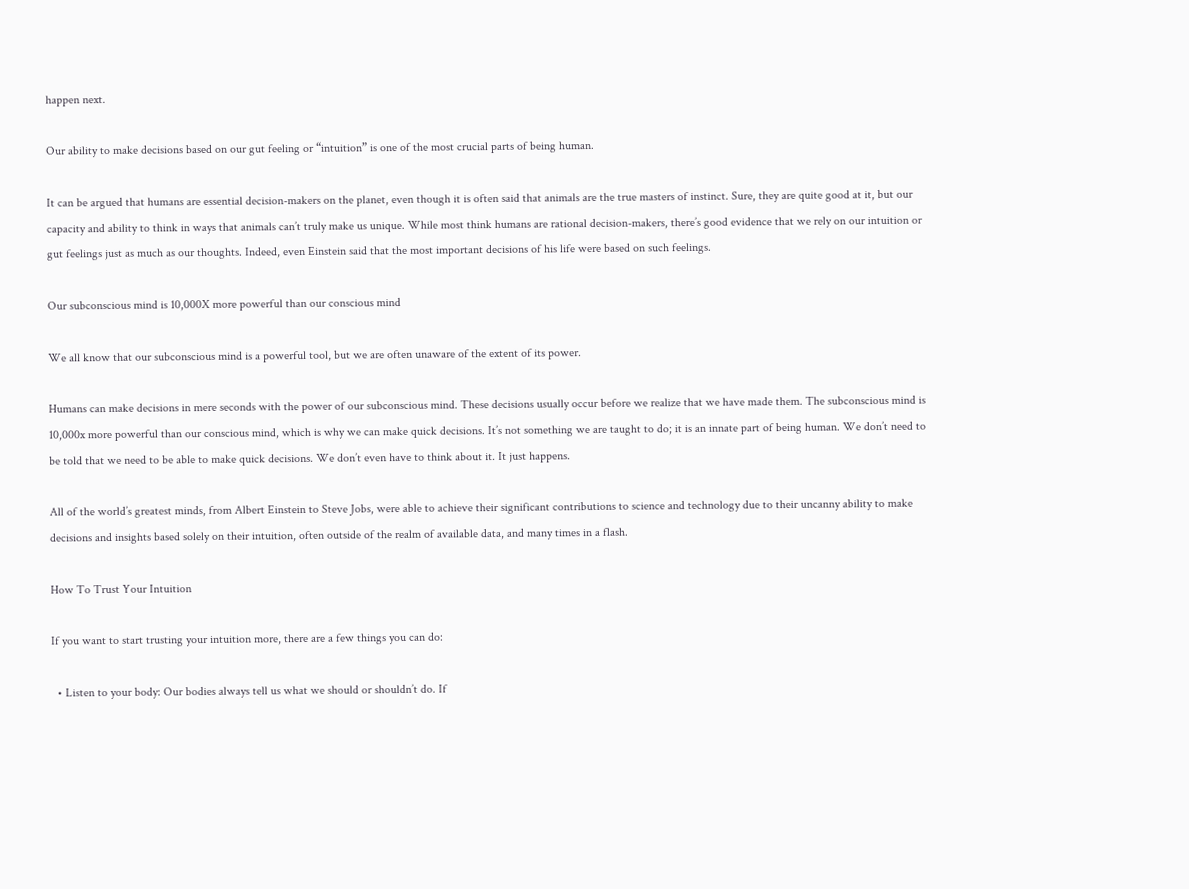happen next.

Our ability to make decisions based on our gut feeling or “intuition” is one of the most crucial parts of being human.

It can be argued that humans are essential decision-makers on the planet, even though it is often said that animals are the true masters of instinct. Sure, they are quite good at it, but our capacity and ability to think in ways that animals can’t truly make us unique. While most think humans are rational decision-makers, there’s good evidence that we rely on our intuition or gut feelings just as much as our thoughts. Indeed, even Einstein said that the most important decisions of his life were based on such feelings.

Our subconscious mind is 10,000X more powerful than our conscious mind

We all know that our subconscious mind is a powerful tool, but we are often unaware of the extent of its power.

Humans can make decisions in mere seconds with the power of our subconscious mind. These decisions usually occur before we realize that we have made them. The subconscious mind is 10,000x more powerful than our conscious mind, which is why we can make quick decisions. It’s not something we are taught to do; it is an innate part of being human. We don’t need to be told that we need to be able to make quick decisions. We don’t even have to think about it. It just happens.

All of the world’s greatest minds, from Albert Einstein to Steve Jobs, were able to achieve their significant contributions to science and technology due to their uncanny ability to make decisions and insights based solely on their intuition, often outside of the realm of available data, and many times in a flash.

How To Trust Your Intuition

If you want to start trusting your intuition more, there are a few things you can do:

  • Listen to your body: Our bodies always tell us what we should or shouldn’t do. If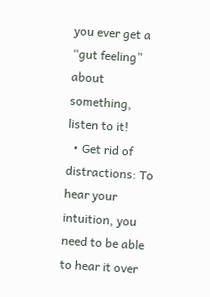you ever get a “gut feeling” about something, listen to it!
  • Get rid of distractions: To hear your intuition, you need to be able to hear it over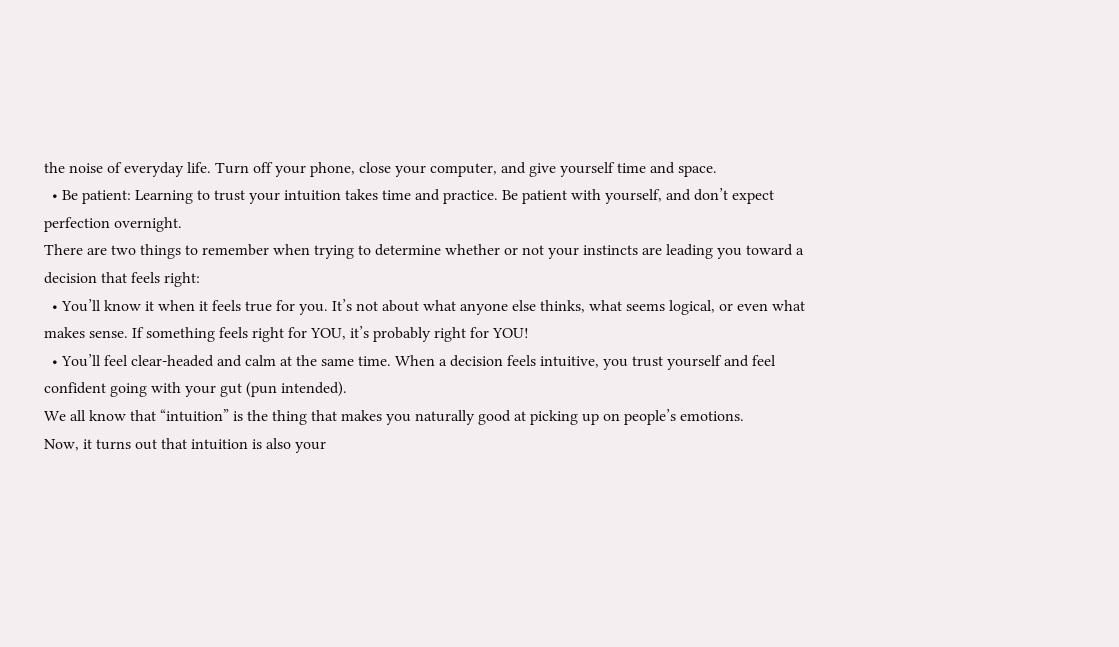the noise of everyday life. Turn off your phone, close your computer, and give yourself time and space.
  • Be patient: Learning to trust your intuition takes time and practice. Be patient with yourself, and don’t expect perfection overnight.
There are two things to remember when trying to determine whether or not your instincts are leading you toward a decision that feels right:
  • You’ll know it when it feels true for you. It’s not about what anyone else thinks, what seems logical, or even what makes sense. If something feels right for YOU, it’s probably right for YOU!
  • You’ll feel clear-headed and calm at the same time. When a decision feels intuitive, you trust yourself and feel confident going with your gut (pun intended).
We all know that “intuition” is the thing that makes you naturally good at picking up on people’s emotions.
Now, it turns out that intuition is also your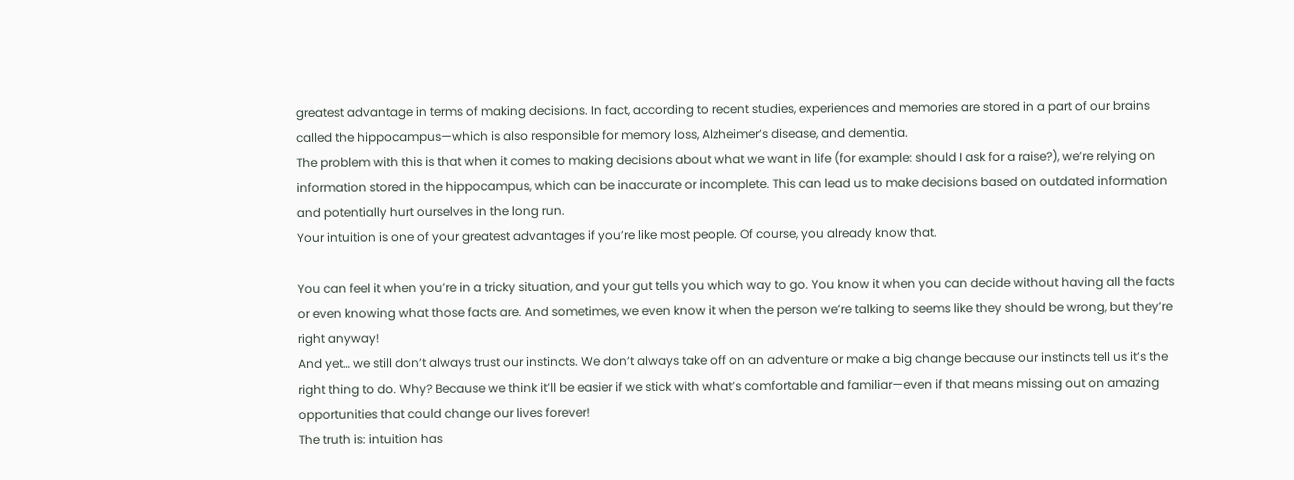greatest advantage in terms of making decisions. In fact, according to recent studies, experiences and memories are stored in a part of our brains called the hippocampus—which is also responsible for memory loss, Alzheimer’s disease, and dementia.
The problem with this is that when it comes to making decisions about what we want in life (for example: should I ask for a raise?), we’re relying on information stored in the hippocampus, which can be inaccurate or incomplete. This can lead us to make decisions based on outdated information and potentially hurt ourselves in the long run.
Your intuition is one of your greatest advantages if you’re like most people. Of course, you already know that.

You can feel it when you’re in a tricky situation, and your gut tells you which way to go. You know it when you can decide without having all the facts or even knowing what those facts are. And sometimes, we even know it when the person we’re talking to seems like they should be wrong, but they’re right anyway!
And yet… we still don’t always trust our instincts. We don’t always take off on an adventure or make a big change because our instincts tell us it’s the right thing to do. Why? Because we think it’ll be easier if we stick with what’s comfortable and familiar—even if that means missing out on amazing opportunities that could change our lives forever!
The truth is: intuition has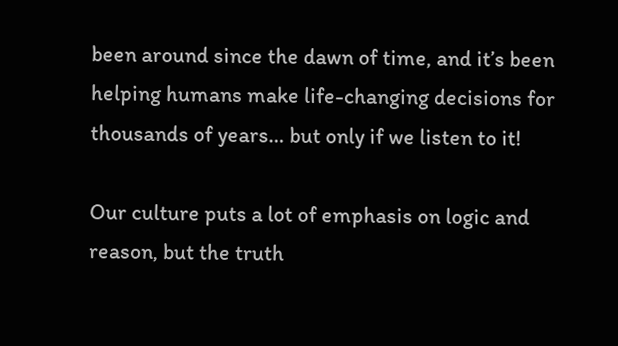been around since the dawn of time, and it’s been helping humans make life-changing decisions for thousands of years… but only if we listen to it!

Our culture puts a lot of emphasis on logic and reason, but the truth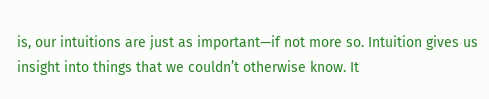is, our intuitions are just as important—if not more so. Intuition gives us insight into things that we couldn’t otherwise know. It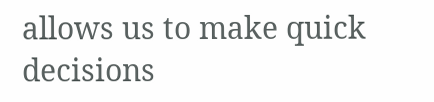allows us to make quick decisions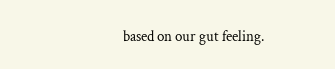based on our gut feeling.